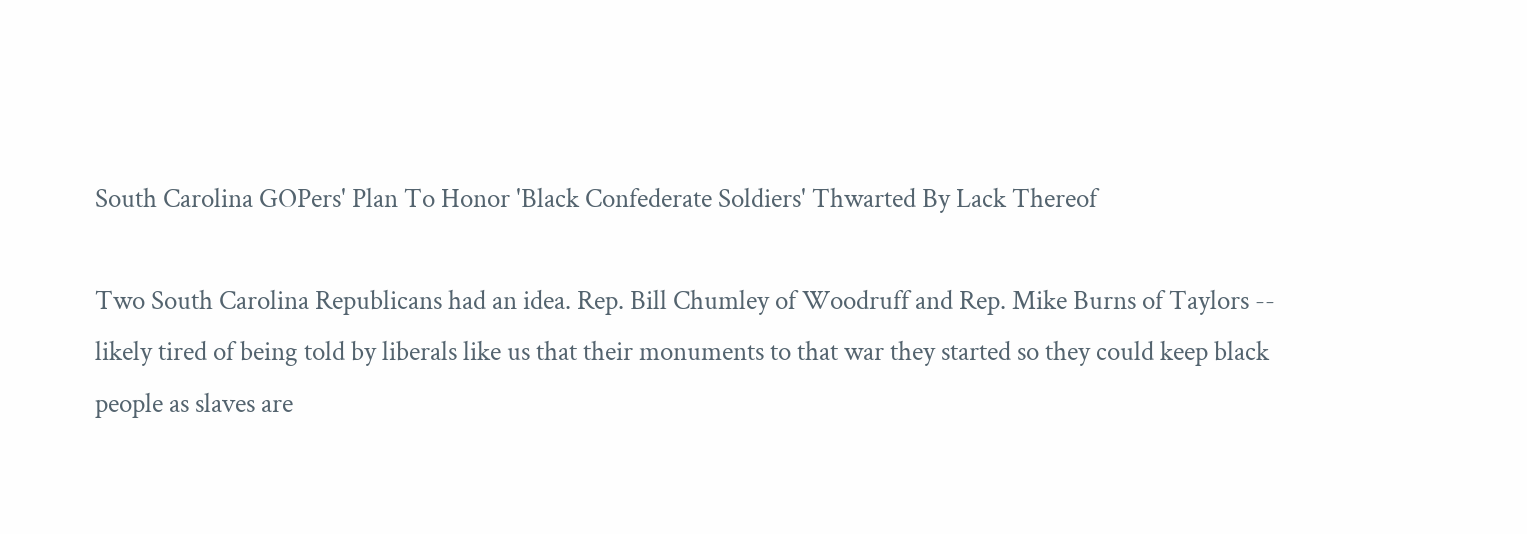South Carolina GOPers' Plan To Honor 'Black Confederate Soldiers' Thwarted By Lack Thereof

Two South Carolina Republicans had an idea. Rep. Bill Chumley of Woodruff and Rep. Mike Burns of Taylors -- likely tired of being told by liberals like us that their monuments to that war they started so they could keep black people as slaves are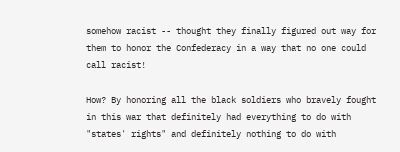somehow racist -- thought they finally figured out way for them to honor the Confederacy in a way that no one could call racist!

How? By honoring all the black soldiers who bravely fought in this war that definitely had everything to do with "states' rights" and definitely nothing to do with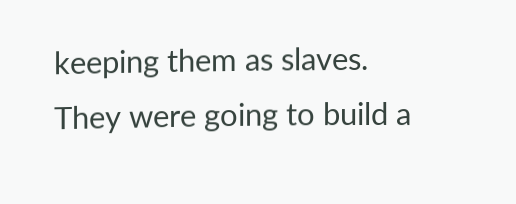keeping them as slaves. They were going to build a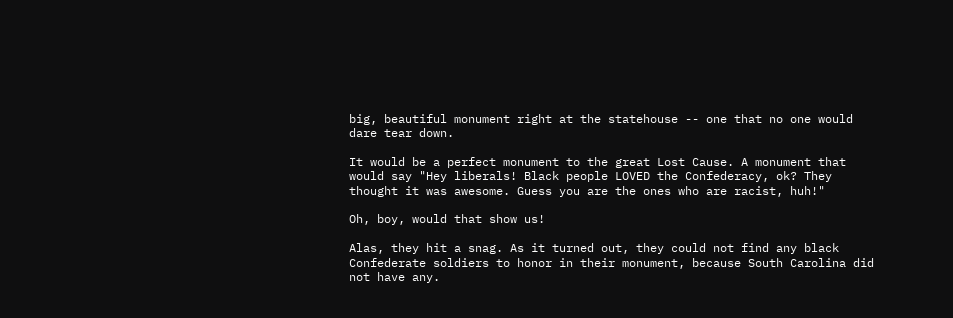big, beautiful monument right at the statehouse -- one that no one would dare tear down.

It would be a perfect monument to the great Lost Cause. A monument that would say "Hey liberals! Black people LOVED the Confederacy, ok? They thought it was awesome. Guess you are the ones who are racist, huh!"

Oh, boy, would that show us!

Alas, they hit a snag. As it turned out, they could not find any black Confederate soldiers to honor in their monument, because South Carolina did not have any.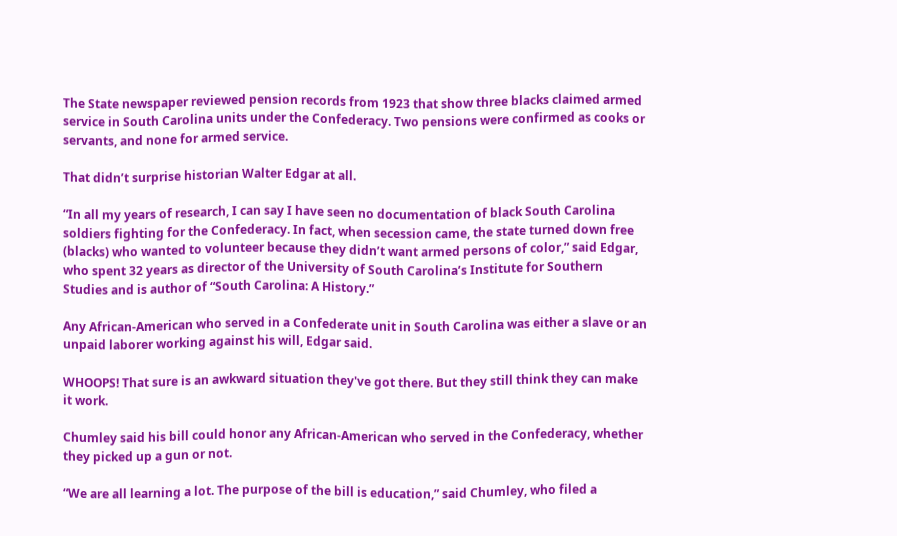The State newspaper reviewed pension records from 1923 that show three blacks claimed armed service in South Carolina units under the Confederacy. Two pensions were confirmed as cooks or servants, and none for armed service.

That didn’t surprise historian Walter Edgar at all.

“In all my years of research, I can say I have seen no documentation of black South Carolina soldiers fighting for the Confederacy. In fact, when secession came, the state turned down free (blacks) who wanted to volunteer because they didn’t want armed persons of color,” said Edgar, who spent 32 years as director of the University of South Carolina’s Institute for Southern Studies and is author of “South Carolina: A History.”

Any African-American who served in a Confederate unit in South Carolina was either a slave or an unpaid laborer working against his will, Edgar said.

WHOOPS! That sure is an awkward situation they've got there. But they still think they can make it work.

Chumley said his bill could honor any African-American who served in the Confederacy, whether they picked up a gun or not.

“We are all learning a lot. The purpose of the bill is education,” said Chumley, who filed a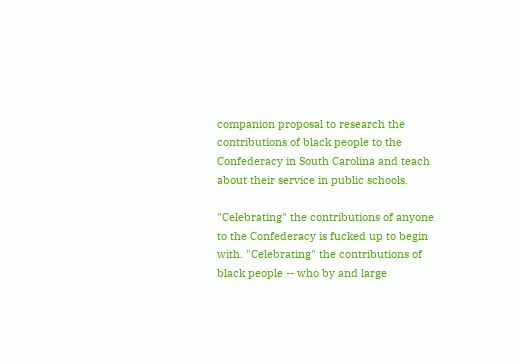companion proposal to research the contributions of black people to the Confederacy in South Carolina and teach about their service in public schools.

"Celebrating" the contributions of anyone to the Confederacy is fucked up to begin with. "Celebrating" the contributions of black people -- who by and large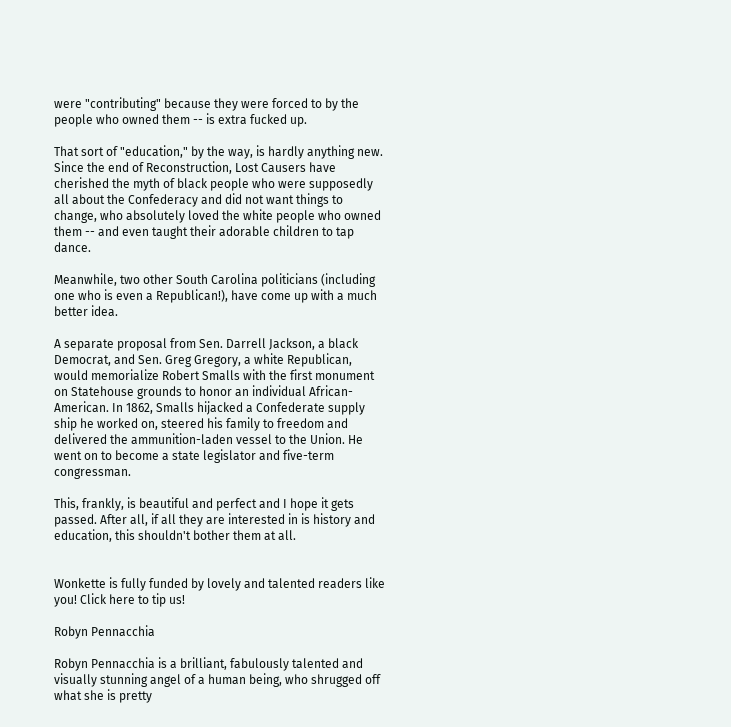were "contributing" because they were forced to by the people who owned them -- is extra fucked up.

That sort of "education," by the way, is hardly anything new. Since the end of Reconstruction, Lost Causers have cherished the myth of black people who were supposedly all about the Confederacy and did not want things to change, who absolutely loved the white people who owned them -- and even taught their adorable children to tap dance.

Meanwhile, two other South Carolina politicians (including one who is even a Republican!), have come up with a much better idea.

A separate proposal from Sen. Darrell Jackson, a black Democrat, and Sen. Greg Gregory, a white Republican, would memorialize Robert Smalls with the first monument on Statehouse grounds to honor an individual African-American. In 1862, Smalls hijacked a Confederate supply ship he worked on, steered his family to freedom and delivered the ammunition-laden vessel to the Union. He went on to become a state legislator and five-term congressman.

This, frankly, is beautiful and perfect and I hope it gets passed. After all, if all they are interested in is history and education, this shouldn't bother them at all.


Wonkette is fully funded by lovely and talented readers like you! Click here to tip us!

Robyn Pennacchia

Robyn Pennacchia is a brilliant, fabulously talented and visually stunning angel of a human being, who shrugged off what she is pretty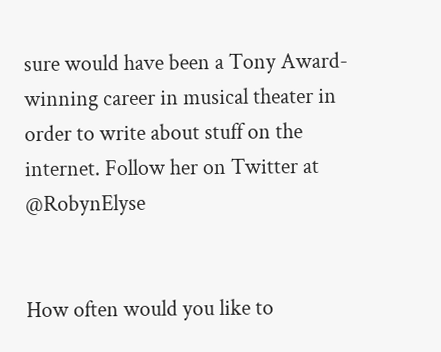sure would have been a Tony Award-winning career in musical theater in order to write about stuff on the internet. Follow her on Twitter at @RobynElyse


How often would you like to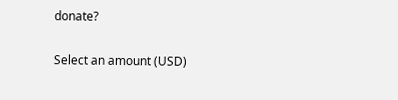donate?

Select an amount (USD)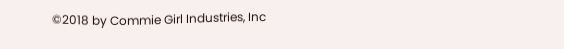©2018 by Commie Girl Industries, Inc